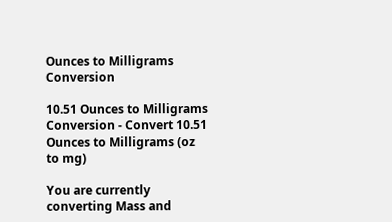Ounces to Milligrams Conversion

10.51 Ounces to Milligrams Conversion - Convert 10.51 Ounces to Milligrams (oz to mg)

You are currently converting Mass and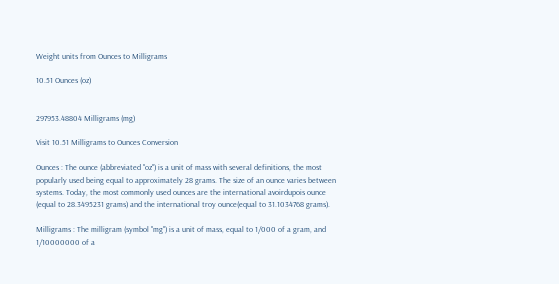Weight units from Ounces to Milligrams

10.51 Ounces (oz)


297953.48804 Milligrams (mg)

Visit 10.51 Milligrams to Ounces Conversion

Ounces : The ounce (abbreviated "oz") is a unit of mass with several definitions, the most popularly used being equal to approximately 28 grams. The size of an ounce varies between systems. Today, the most commonly used ounces are the international avoirdupois ounce (equal to 28.3495231 grams) and the international troy ounce(equal to 31.1034768 grams).

Milligrams : The milligram (symbol "mg") is a unit of mass, equal to 1/000 of a gram, and 1/10000000 of a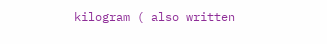kilogram ( also written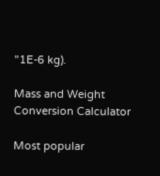"1E-6 kg).

Mass and Weight Conversion Calculator

Most popular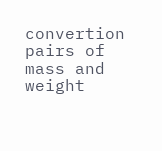convertion pairs of mass and weight